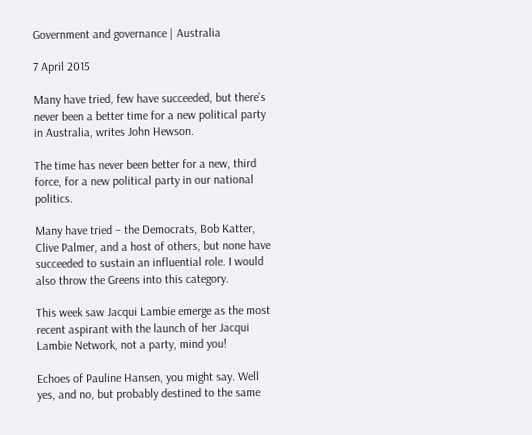Government and governance | Australia

7 April 2015

Many have tried, few have succeeded, but there’s never been a better time for a new political party in Australia, writes John Hewson.

The time has never been better for a new, third force, for a new political party in our national politics.

Many have tried – the Democrats, Bob Katter, Clive Palmer, and a host of others, but none have succeeded to sustain an influential role. I would also throw the Greens into this category.

This week saw Jacqui Lambie emerge as the most recent aspirant with the launch of her Jacqui Lambie Network, not a party, mind you!

Echoes of Pauline Hansen, you might say. Well yes, and no, but probably destined to the same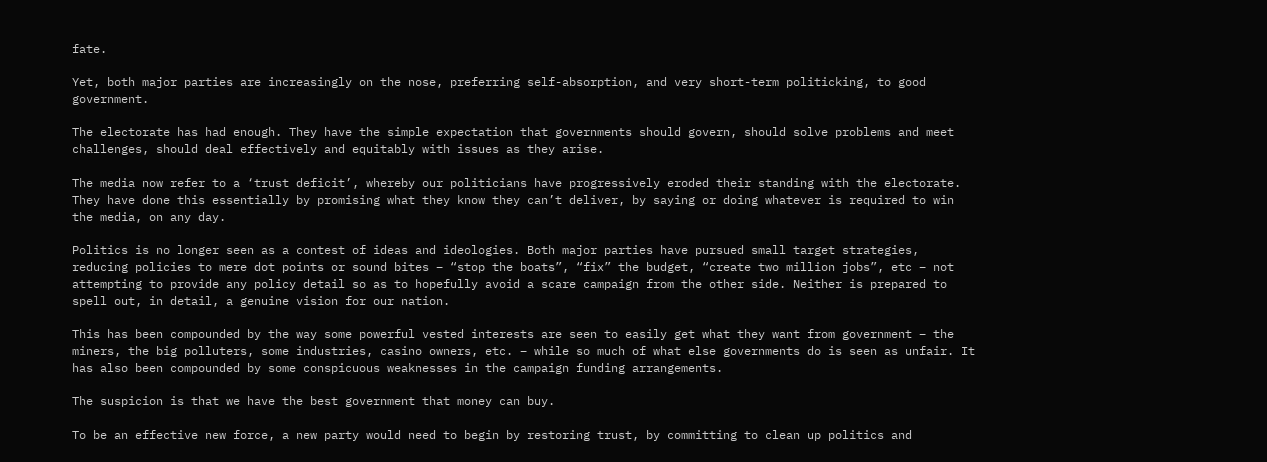fate.

Yet, both major parties are increasingly on the nose, preferring self-absorption, and very short-term politicking, to good government.

The electorate has had enough. They have the simple expectation that governments should govern, should solve problems and meet challenges, should deal effectively and equitably with issues as they arise.

The media now refer to a ‘trust deficit’, whereby our politicians have progressively eroded their standing with the electorate. They have done this essentially by promising what they know they can’t deliver, by saying or doing whatever is required to win the media, on any day.

Politics is no longer seen as a contest of ideas and ideologies. Both major parties have pursued small target strategies, reducing policies to mere dot points or sound bites – “stop the boats”, “fix” the budget, “create two million jobs”, etc – not attempting to provide any policy detail so as to hopefully avoid a scare campaign from the other side. Neither is prepared to spell out, in detail, a genuine vision for our nation.

This has been compounded by the way some powerful vested interests are seen to easily get what they want from government – the miners, the big polluters, some industries, casino owners, etc. – while so much of what else governments do is seen as unfair. It has also been compounded by some conspicuous weaknesses in the campaign funding arrangements.

The suspicion is that we have the best government that money can buy.

To be an effective new force, a new party would need to begin by restoring trust, by committing to clean up politics and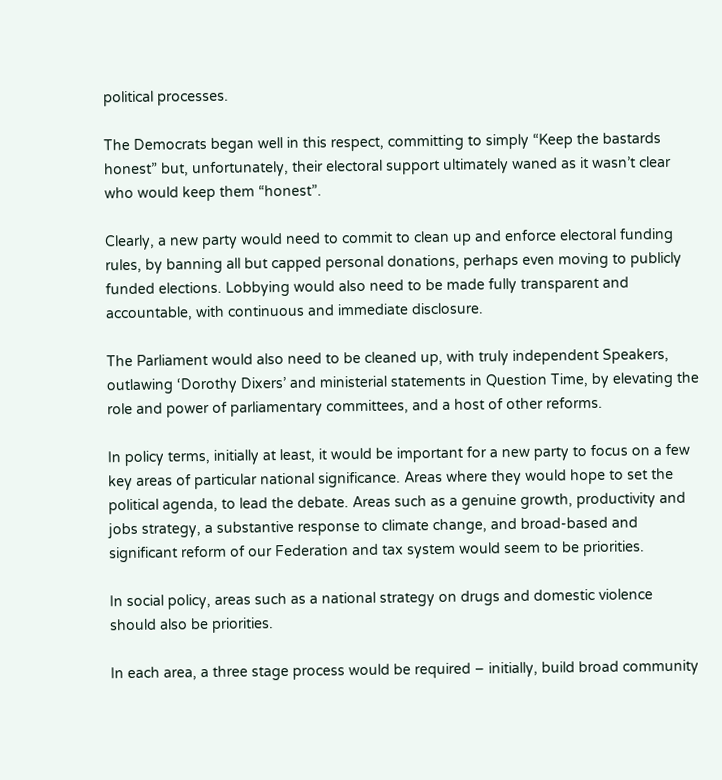political processes.

The Democrats began well in this respect, committing to simply “Keep the bastards honest” but, unfortunately, their electoral support ultimately waned as it wasn’t clear who would keep them “honest”.

Clearly, a new party would need to commit to clean up and enforce electoral funding rules, by banning all but capped personal donations, perhaps even moving to publicly funded elections. Lobbying would also need to be made fully transparent and accountable, with continuous and immediate disclosure.

The Parliament would also need to be cleaned up, with truly independent Speakers, outlawing ‘Dorothy Dixers’ and ministerial statements in Question Time, by elevating the role and power of parliamentary committees, and a host of other reforms.

In policy terms, initially at least, it would be important for a new party to focus on a few key areas of particular national significance. Areas where they would hope to set the political agenda, to lead the debate. Areas such as a genuine growth, productivity and jobs strategy, a substantive response to climate change, and broad-based and significant reform of our Federation and tax system would seem to be priorities.

In social policy, areas such as a national strategy on drugs and domestic violence should also be priorities.

In each area, a three stage process would be required – initially, build broad community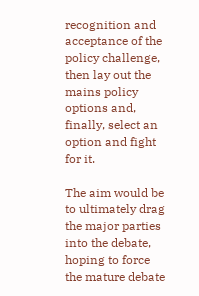recognition and acceptance of the policy challenge, then lay out the mains policy options and, finally, select an option and fight for it.

The aim would be to ultimately drag the major parties into the debate, hoping to force the mature debate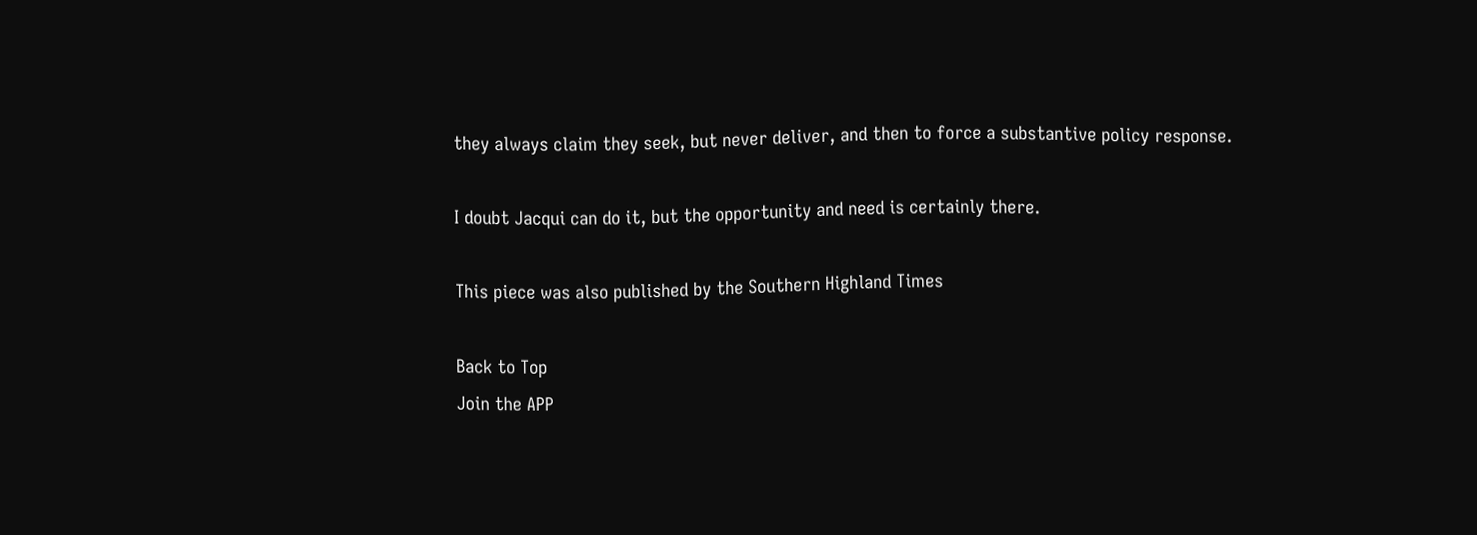they always claim they seek, but never deliver, and then to force a substantive policy response.

I doubt Jacqui can do it, but the opportunity and need is certainly there.

This piece was also published by the Southern Highland Times

Back to Top
Join the APP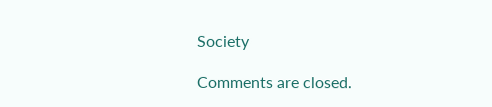Society

Comments are closed.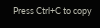Press Ctrl+C to copy